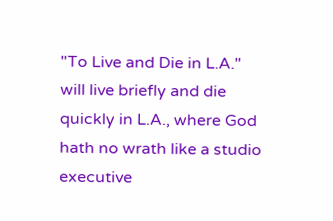"To Live and Die in L.A." will live briefly and die quickly in L.A., where God hath no wrath like a studio executive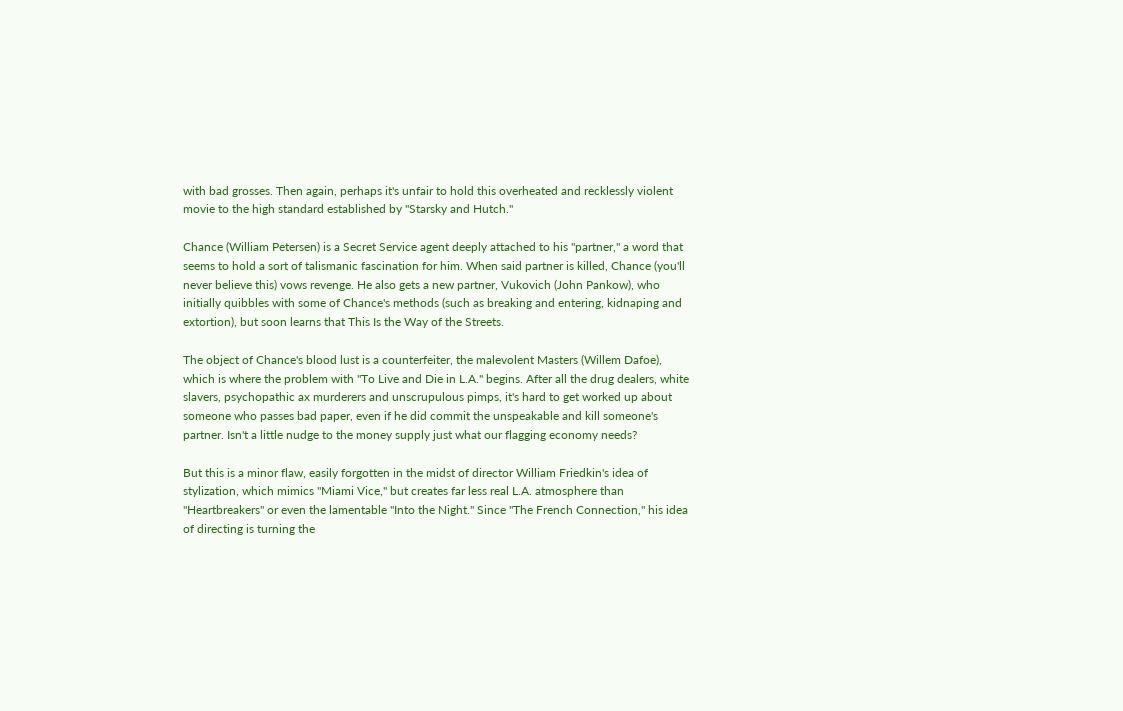with bad grosses. Then again, perhaps it's unfair to hold this overheated and recklessly violent movie to the high standard established by "Starsky and Hutch."

Chance (William Petersen) is a Secret Service agent deeply attached to his "partner," a word that seems to hold a sort of talismanic fascination for him. When said partner is killed, Chance (you'll never believe this) vows revenge. He also gets a new partner, Vukovich (John Pankow), who initially quibbles with some of Chance's methods (such as breaking and entering, kidnaping and extortion), but soon learns that This Is the Way of the Streets.

The object of Chance's blood lust is a counterfeiter, the malevolent Masters (Willem Dafoe), which is where the problem with "To Live and Die in L.A." begins. After all the drug dealers, white slavers, psychopathic ax murderers and unscrupulous pimps, it's hard to get worked up about someone who passes bad paper, even if he did commit the unspeakable and kill someone's partner. Isn't a little nudge to the money supply just what our flagging economy needs?

But this is a minor flaw, easily forgotten in the midst of director William Friedkin's idea of stylization, which mimics "Miami Vice," but creates far less real L.A. atmosphere than "Heartbreakers" or even the lamentable "Into the Night." Since "The French Connection," his idea of directing is turning the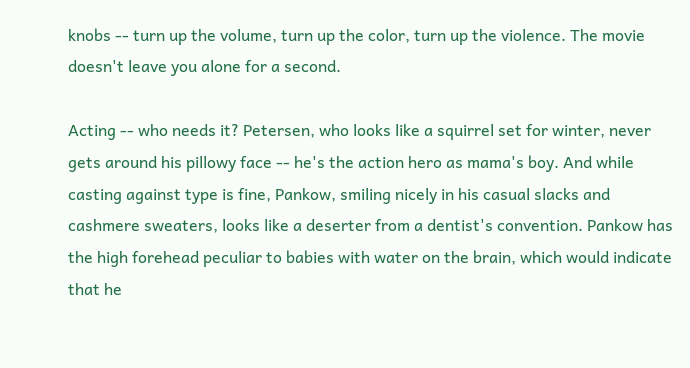knobs -- turn up the volume, turn up the color, turn up the violence. The movie doesn't leave you alone for a second.

Acting -- who needs it? Petersen, who looks like a squirrel set for winter, never gets around his pillowy face -- he's the action hero as mama's boy. And while casting against type is fine, Pankow, smiling nicely in his casual slacks and cashmere sweaters, looks like a deserter from a dentist's convention. Pankow has the high forehead peculiar to babies with water on the brain, which would indicate that he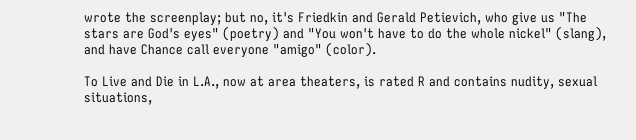wrote the screenplay; but no, it's Friedkin and Gerald Petievich, who give us "The stars are God's eyes" (poetry) and "You won't have to do the whole nickel" (slang), and have Chance call everyone "amigo" (color).

To Live and Die in L.A., now at area theaters, is rated R and contains nudity, sexual situations,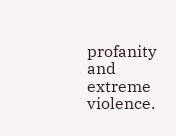profanity and extreme violence.